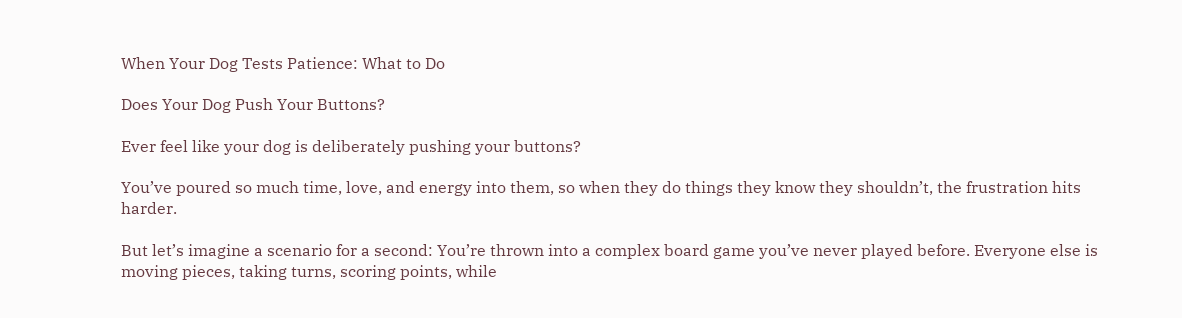When Your Dog Tests Patience: What to Do

Does Your Dog Push Your Buttons?

Ever feel like your dog is deliberately pushing your buttons?

You’ve poured so much time, love, and energy into them, so when they do things they know they shouldn’t, the frustration hits harder.

But let’s imagine a scenario for a second: You’re thrown into a complex board game you’ve never played before. Everyone else is moving pieces, taking turns, scoring points, while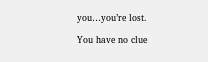you…you’re lost.

You have no clue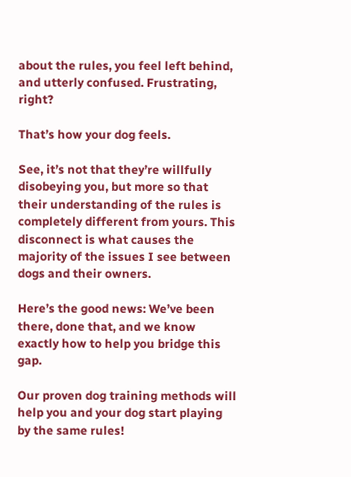about the rules, you feel left behind, and utterly confused. Frustrating, right?

That’s how your dog feels.

See, it’s not that they’re willfully disobeying you, but more so that their understanding of the rules is completely different from yours. This disconnect is what causes the majority of the issues I see between dogs and their owners.

Here’s the good news: We’ve been there, done that, and we know exactly how to help you bridge this gap.

Our proven dog training methods will help you and your dog start playing by the same rules!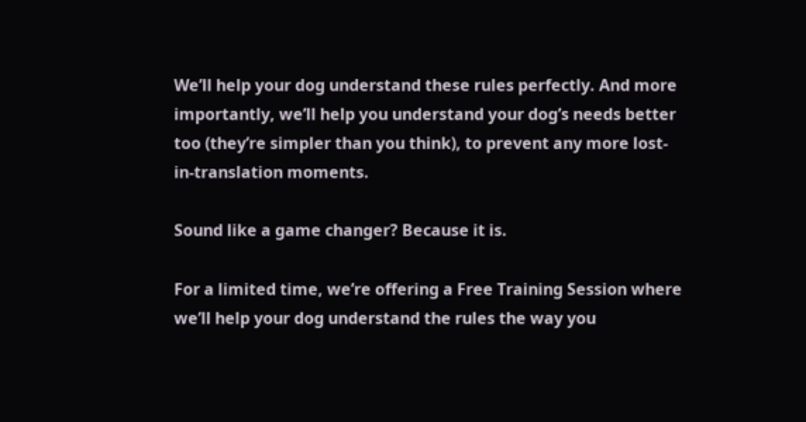We’ll help your dog understand these rules perfectly. And more importantly, we’ll help you understand your dog’s needs better too (they’re simpler than you think), to prevent any more lost-in-translation moments.

Sound like a game changer? Because it is.

For a limited time, we’re offering a Free Training Session where we’ll help your dog understand the rules the way you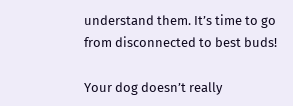understand them. It’s time to go from disconnected to best buds!

Your dog doesn’t really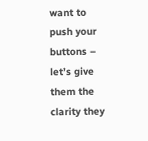want to push your buttons – let’s give them the clarity they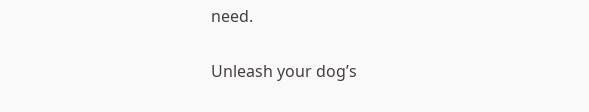need.

Unleash your dog’s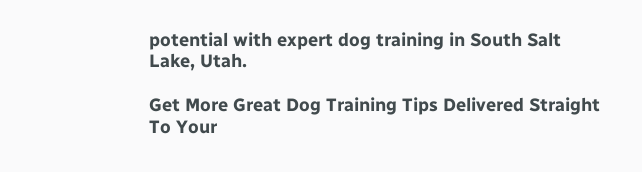potential with expert dog training in South Salt Lake, Utah.

Get More Great Dog Training Tips Delivered Straight To Your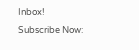Inbox! Subscribe Now: